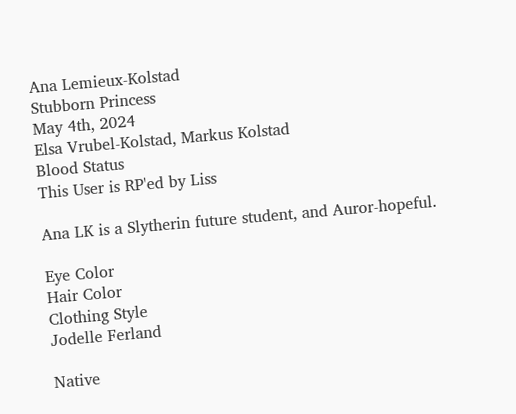Ana Lemieux-Kolstad
Stubborn Princess
May 4th, 2024
Elsa Vrubel-Kolstad, Markus Kolstad
Blood Status
This User is RP'ed by Liss

Ana LK is a Slytherin future student, and Auror-hopeful.

Eye Color
Hair Color
Clothing Style
Jodelle Ferland

Native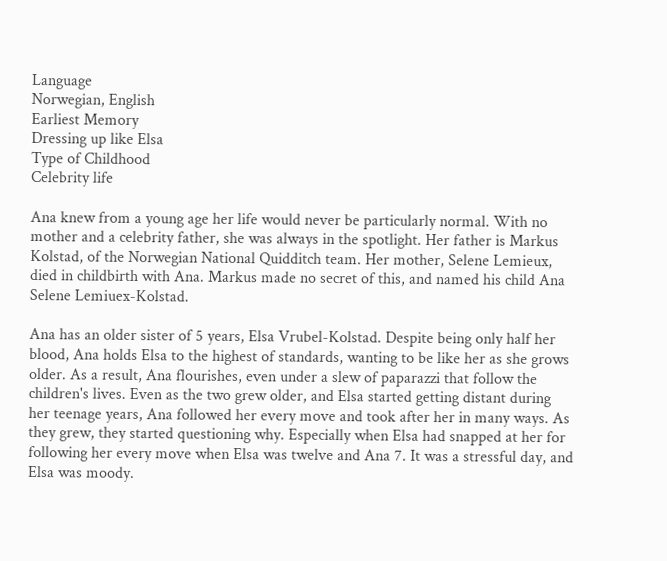Language
Norwegian, English
Earliest Memory
Dressing up like Elsa
Type of Childhood
Celebrity life

Ana knew from a young age her life would never be particularly normal. With no mother and a celebrity father, she was always in the spotlight. Her father is Markus Kolstad, of the Norwegian National Quidditch team. Her mother, Selene Lemieux, died in childbirth with Ana. Markus made no secret of this, and named his child Ana Selene Lemiuex-Kolstad.

Ana has an older sister of 5 years, Elsa Vrubel-Kolstad. Despite being only half her blood, Ana holds Elsa to the highest of standards, wanting to be like her as she grows older. As a result, Ana flourishes, even under a slew of paparazzi that follow the children's lives. Even as the two grew older, and Elsa started getting distant during her teenage years, Ana followed her every move and took after her in many ways. As they grew, they started questioning why. Especially when Elsa had snapped at her for following her every move when Elsa was twelve and Ana 7. It was a stressful day, and Elsa was moody.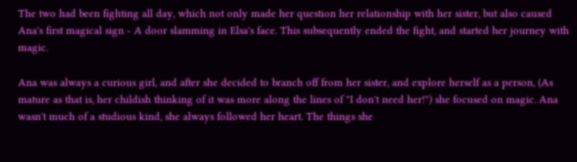The two had been fighting all day, which not only made her question her relationship with her sister, but also caused Ana's first magical sign - A door slamming in Elsa's face. This subsequently ended the fight, and started her journey with magic.

Ana was always a curious girl, and after she decided to branch off from her sister, and explore herself as a person, (As mature as that is, her childish thinking of it was more along the lines of "I don't need her!") she focused on magic. Ana wasn't much of a studious kind, she always followed her heart. The things she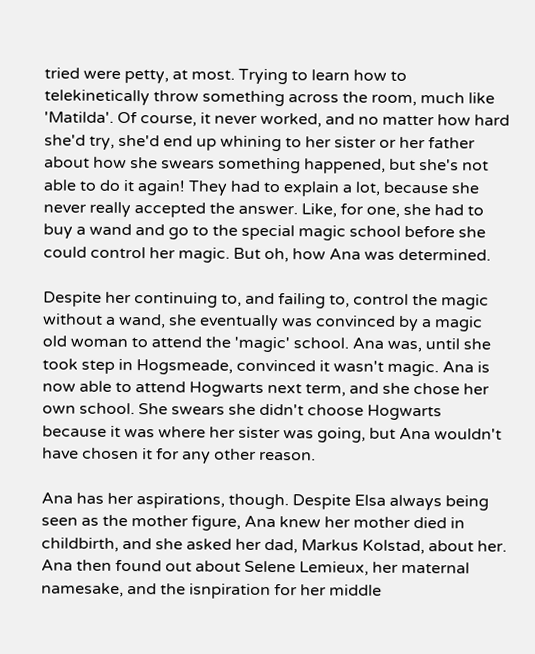tried were petty, at most. Trying to learn how to telekinetically throw something across the room, much like 'Matilda'. Of course, it never worked, and no matter how hard she'd try, she'd end up whining to her sister or her father about how she swears something happened, but she's not able to do it again! They had to explain a lot, because she never really accepted the answer. Like, for one, she had to buy a wand and go to the special magic school before she could control her magic. But oh, how Ana was determined.

Despite her continuing to, and failing to, control the magic without a wand, she eventually was convinced by a magic old woman to attend the 'magic' school. Ana was, until she took step in Hogsmeade, convinced it wasn't magic. Ana is now able to attend Hogwarts next term, and she chose her own school. She swears she didn't choose Hogwarts because it was where her sister was going, but Ana wouldn't have chosen it for any other reason.

Ana has her aspirations, though. Despite Elsa always being seen as the mother figure, Ana knew her mother died in childbirth, and she asked her dad, Markus Kolstad, about her. Ana then found out about Selene Lemieux, her maternal namesake, and the isnpiration for her middle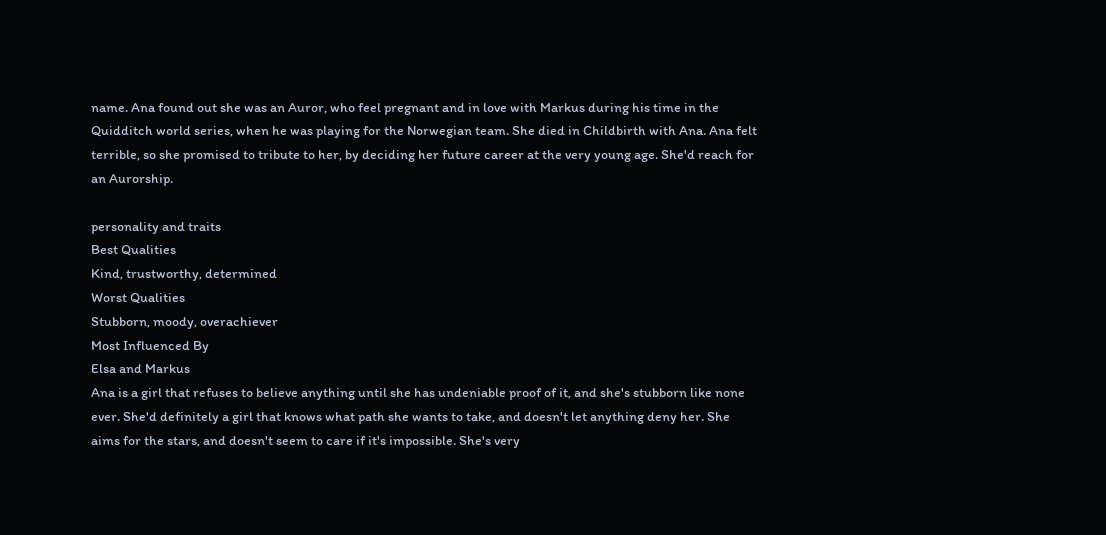name. Ana found out she was an Auror, who feel pregnant and in love with Markus during his time in the Quidditch world series, when he was playing for the Norwegian team. She died in Childbirth with Ana. Ana felt terrible, so she promised to tribute to her, by deciding her future career at the very young age. She'd reach for an Aurorship.

personality and traits
Best Qualities
Kind, trustworthy, determined
Worst Qualities
Stubborn, moody, overachiever
Most Influenced By
Elsa and Markus
Ana is a girl that refuses to believe anything until she has undeniable proof of it, and she's stubborn like none ever. She'd definitely a girl that knows what path she wants to take, and doesn't let anything deny her. She aims for the stars, and doesn't seem to care if it's impossible. She's very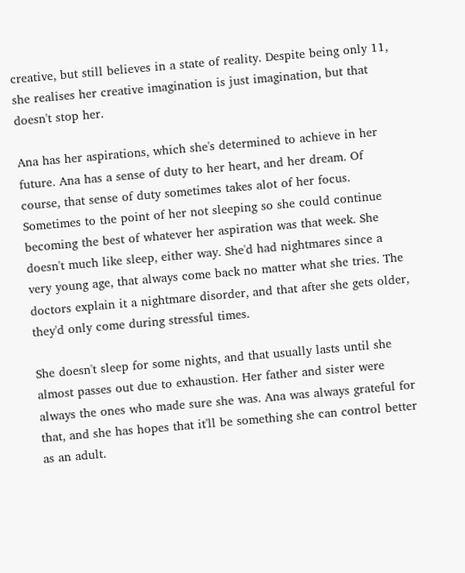creative, but still believes in a state of reality. Despite being only 11, she realises her creative imagination is just imagination, but that doesn't stop her.

Ana has her aspirations, which she's determined to achieve in her future. Ana has a sense of duty to her heart, and her dream. Of course, that sense of duty sometimes takes alot of her focus. Sometimes to the point of her not sleeping so she could continue becoming the best of whatever her aspiration was that week. She doesn't much like sleep, either way. She'd had nightmares since a very young age, that always come back no matter what she tries. The doctors explain it a nightmare disorder, and that after she gets older, they'd only come during stressful times.

She doesn't sleep for some nights, and that usually lasts until she almost passes out due to exhaustion. Her father and sister were always the ones who made sure she was. Ana was always grateful for that, and she has hopes that it'll be something she can control better as an adult.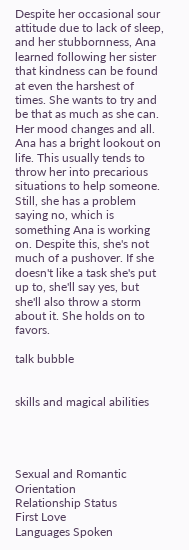Despite her occasional sour attitude due to lack of sleep, and her stubbornness, Ana learned following her sister that kindness can be found at even the harshest of times. She wants to try and be that as much as she can. Her mood changes and all. Ana has a bright lookout on life. This usually tends to throw her into precarious situations to help someone. Still, she has a problem saying no, which is something Ana is working on. Despite this, she's not much of a pushover. If she doesn't like a task she's put up to, she'll say yes, but she'll also throw a storm about it. She holds on to favors.

talk bubble


skills and magical abilities




Sexual and Romantic Orientation
Relationship Status
First Love
Languages Spoken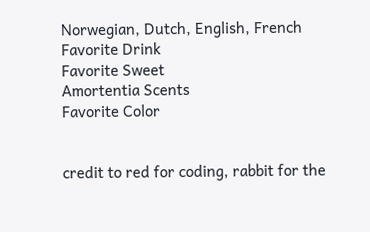Norwegian, Dutch, English, French
Favorite Drink
Favorite Sweet
Amortentia Scents
Favorite Color


credit to red for coding, rabbit for the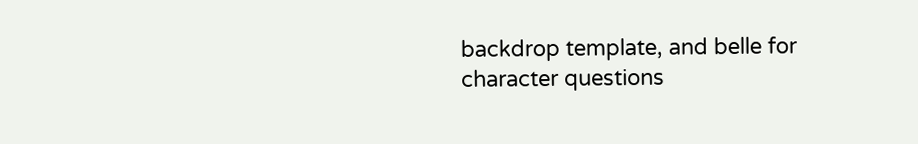backdrop template, and belle for character questions